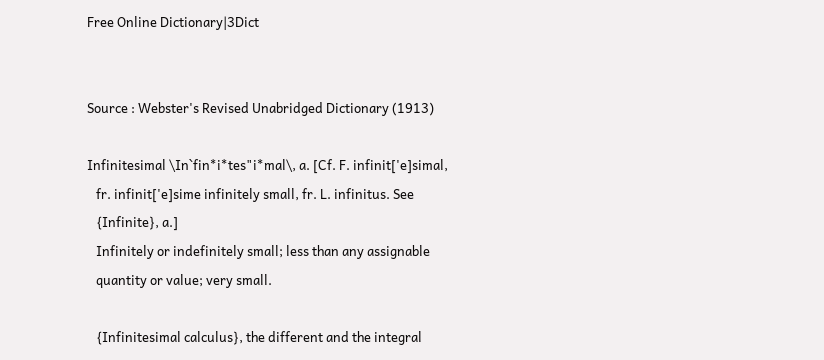Free Online Dictionary|3Dict


Source : Webster's Revised Unabridged Dictionary (1913)

Infinitesimal \In`fin*i*tes"i*mal\, a. [Cf. F. infinit['e]simal,
   fr. infinit['e]sime infinitely small, fr. L. infinitus. See
   {Infinite}, a.]
   Infinitely or indefinitely small; less than any assignable
   quantity or value; very small.

   {Infinitesimal calculus}, the different and the integral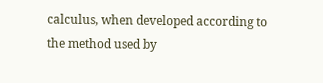calculus, when developed according to the method used by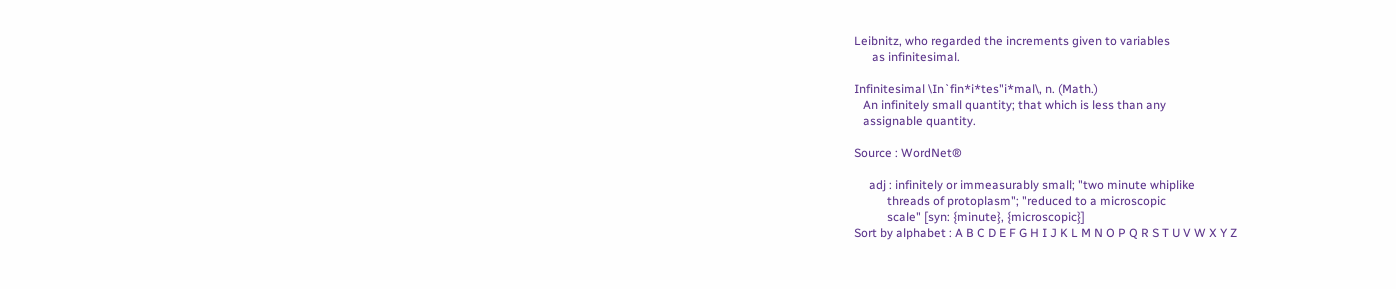Leibnitz, who regarded the increments given to variables
      as infinitesimal.

Infinitesimal \In`fin*i*tes"i*mal\, n. (Math.)
   An infinitely small quantity; that which is less than any
   assignable quantity.

Source : WordNet®

     adj : infinitely or immeasurably small; "two minute whiplike
           threads of protoplasm"; "reduced to a microscopic
           scale" [syn: {minute}, {microscopic}]
Sort by alphabet : A B C D E F G H I J K L M N O P Q R S T U V W X Y Z